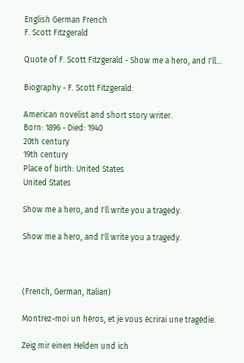English German French
F. Scott Fitzgerald

Quote of F. Scott Fitzgerald - Show me a hero, and I'll...

Biography - F. Scott Fitzgerald:

American novelist and short story writer.
Born: 1896 - Died: 1940
20th century
19th century
Place of birth: United States
United States

Show me a hero, and I'll write you a tragedy.

Show me a hero, and I'll write you a tragedy.



(French, German, Italian)

Montrez-moi un héros, et je vous écrirai une tragédie.

Zeig mir einen Helden und ich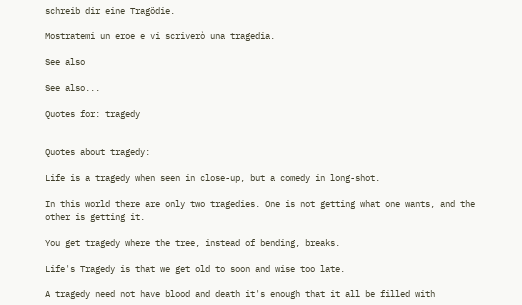schreib dir eine Tragödie.

Mostratemi un eroe e vi scriverò una tragedia.

See also

See also...

Quotes for: tragedy


Quotes about tragedy:

Life is a tragedy when seen in close-up, but a comedy in long-shot.

In this world there are only two tragedies. One is not getting what one wants, and the other is getting it.

You get tragedy where the tree, instead of bending, breaks.

Life's Tragedy is that we get old to soon and wise too late.

A tragedy need not have blood and death it's enough that it all be filled with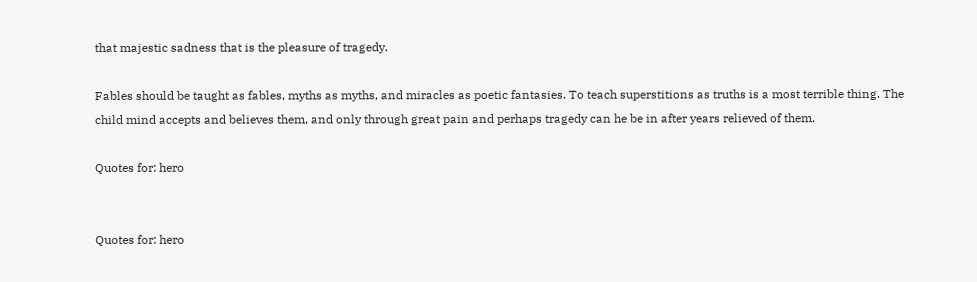that majestic sadness that is the pleasure of tragedy.

Fables should be taught as fables, myths as myths, and miracles as poetic fantasies. To teach superstitions as truths is a most terrible thing. The child mind accepts and believes them, and only through great pain and perhaps tragedy can he be in after years relieved of them.

Quotes for: hero


Quotes for: hero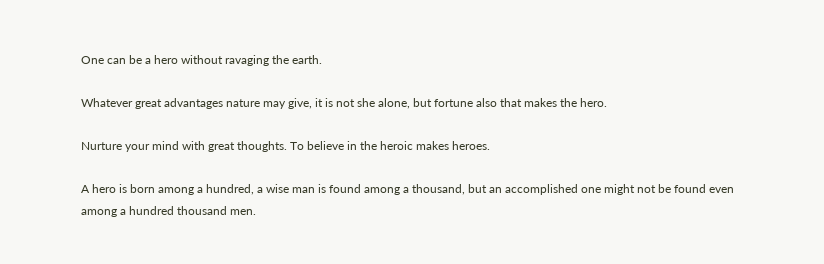One can be a hero without ravaging the earth.

Whatever great advantages nature may give, it is not she alone, but fortune also that makes the hero.

Nurture your mind with great thoughts. To believe in the heroic makes heroes.

A hero is born among a hundred, a wise man is found among a thousand, but an accomplished one might not be found even among a hundred thousand men.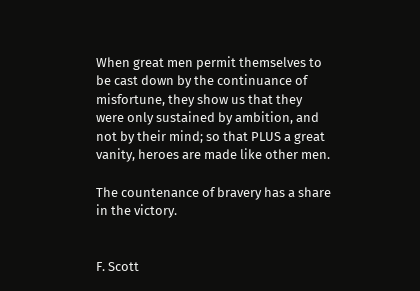When great men permit themselves to be cast down by the continuance of misfortune, they show us that they were only sustained by ambition, and not by their mind; so that PLUS a great vanity, heroes are made like other men.

The countenance of bravery has a share in the victory.


F. Scott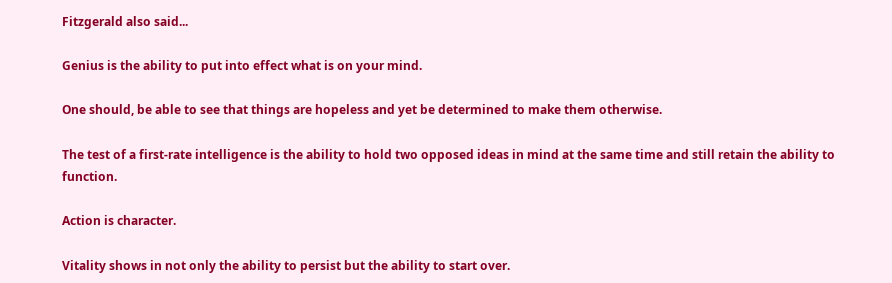Fitzgerald also said...

Genius is the ability to put into effect what is on your mind.

One should, be able to see that things are hopeless and yet be determined to make them otherwise.

The test of a first-rate intelligence is the ability to hold two opposed ideas in mind at the same time and still retain the ability to function.

Action is character.

Vitality shows in not only the ability to persist but the ability to start over.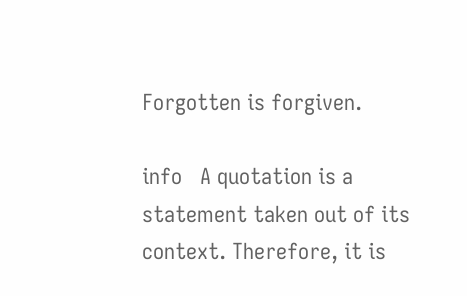Forgotten is forgiven.

info   A quotation is a statement taken out of its context. Therefore, it is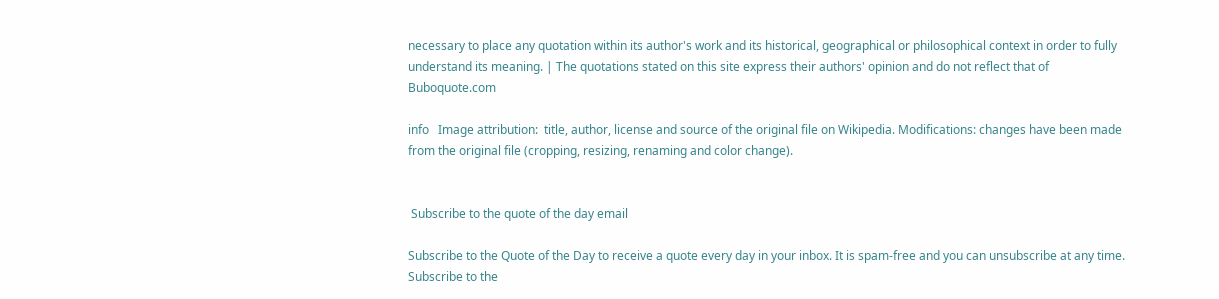necessary to place any quotation within its author's work and its historical, geographical or philosophical context in order to fully understand its meaning. | The quotations stated on this site express their authors' opinion and do not reflect that of Buboquote.com

info   Image attribution:  title, author, license and source of the original file on Wikipedia. Modifications: changes have been made from the original file (cropping, resizing, renaming and color change).


 Subscribe to the quote of the day email

Subscribe to the Quote of the Day to receive a quote every day in your inbox. It is spam-free and you can unsubscribe at any time. Subscribe to the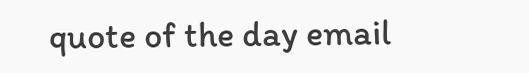quote of the day email